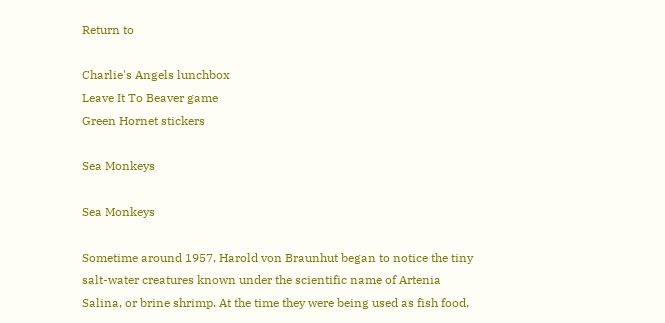Return to

Charlie's Angels lunchbox
Leave It To Beaver game
Green Hornet stickers

Sea Monkeys

Sea Monkeys

Sometime around 1957, Harold von Braunhut began to notice the tiny salt-water creatures known under the scientific name of Artenia Salina, or brine shrimp. At the time they were being used as fish food,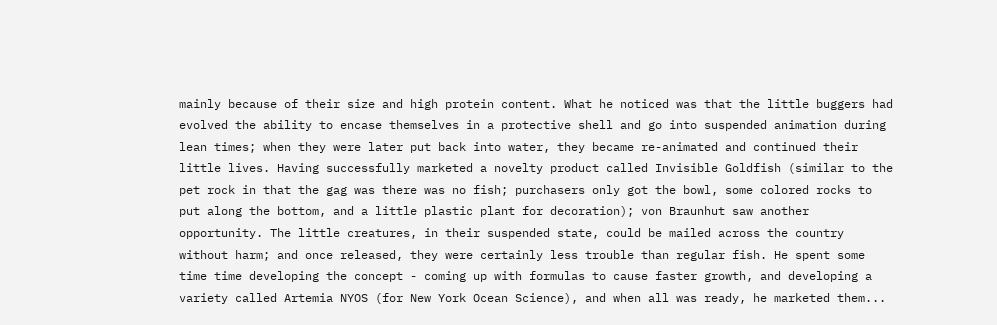mainly because of their size and high protein content. What he noticed was that the little buggers had evolved the ability to encase themselves in a protective shell and go into suspended animation during lean times; when they were later put back into water, they became re-animated and continued their little lives. Having successfully marketed a novelty product called Invisible Goldfish (similar to the pet rock in that the gag was there was no fish; purchasers only got the bowl, some colored rocks to put along the bottom, and a little plastic plant for decoration); von Braunhut saw another opportunity. The little creatures, in their suspended state, could be mailed across the country without harm; and once released, they were certainly less trouble than regular fish. He spent some time time developing the concept - coming up with formulas to cause faster growth, and developing a variety called Artemia NYOS (for New York Ocean Science), and when all was ready, he marketed them...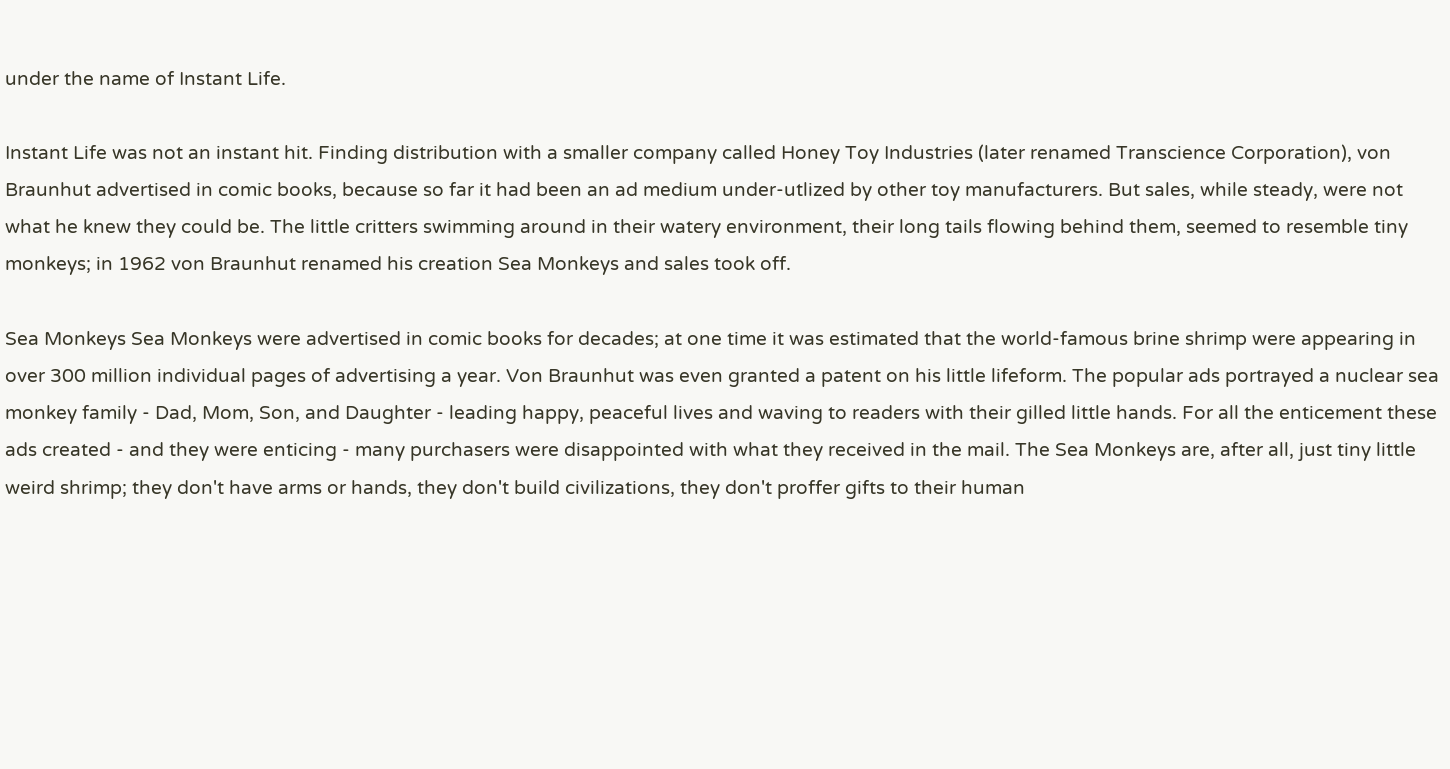under the name of Instant Life.

Instant Life was not an instant hit. Finding distribution with a smaller company called Honey Toy Industries (later renamed Transcience Corporation), von Braunhut advertised in comic books, because so far it had been an ad medium under-utlized by other toy manufacturers. But sales, while steady, were not what he knew they could be. The little critters swimming around in their watery environment, their long tails flowing behind them, seemed to resemble tiny monkeys; in 1962 von Braunhut renamed his creation Sea Monkeys and sales took off.

Sea Monkeys Sea Monkeys were advertised in comic books for decades; at one time it was estimated that the world-famous brine shrimp were appearing in over 300 million individual pages of advertising a year. Von Braunhut was even granted a patent on his little lifeform. The popular ads portrayed a nuclear sea monkey family - Dad, Mom, Son, and Daughter - leading happy, peaceful lives and waving to readers with their gilled little hands. For all the enticement these ads created - and they were enticing - many purchasers were disappointed with what they received in the mail. The Sea Monkeys are, after all, just tiny little weird shrimp; they don't have arms or hands, they don't build civilizations, they don't proffer gifts to their human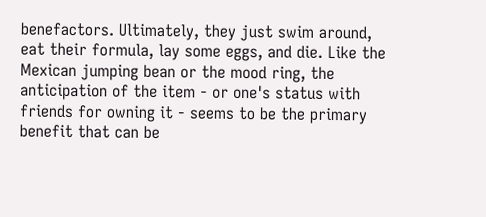benefactors. Ultimately, they just swim around, eat their formula, lay some eggs, and die. Like the Mexican jumping bean or the mood ring, the anticipation of the item - or one's status with friends for owning it - seems to be the primary benefit that can be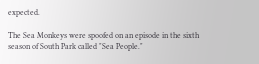expected.

The Sea Monkeys were spoofed on an episode in the sixth season of South Park called "Sea People."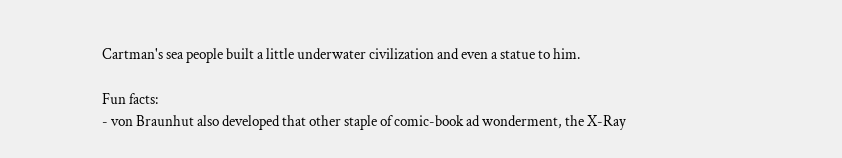Cartman's sea people built a little underwater civilization and even a statue to him.

Fun facts:
- von Braunhut also developed that other staple of comic-book ad wonderment, the X-Ray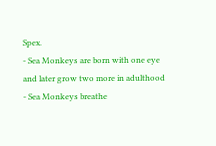Spex.
- Sea Monkeys are born with one eye and later grow two more in adulthood
- Sea Monkeys breathe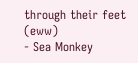through their feet (eww)
- Sea Monkey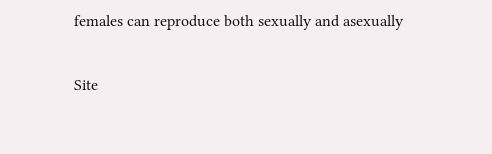females can reproduce both sexually and asexually

Site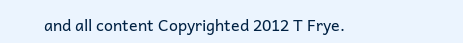and all content Copyrighted 2012 T Frye.